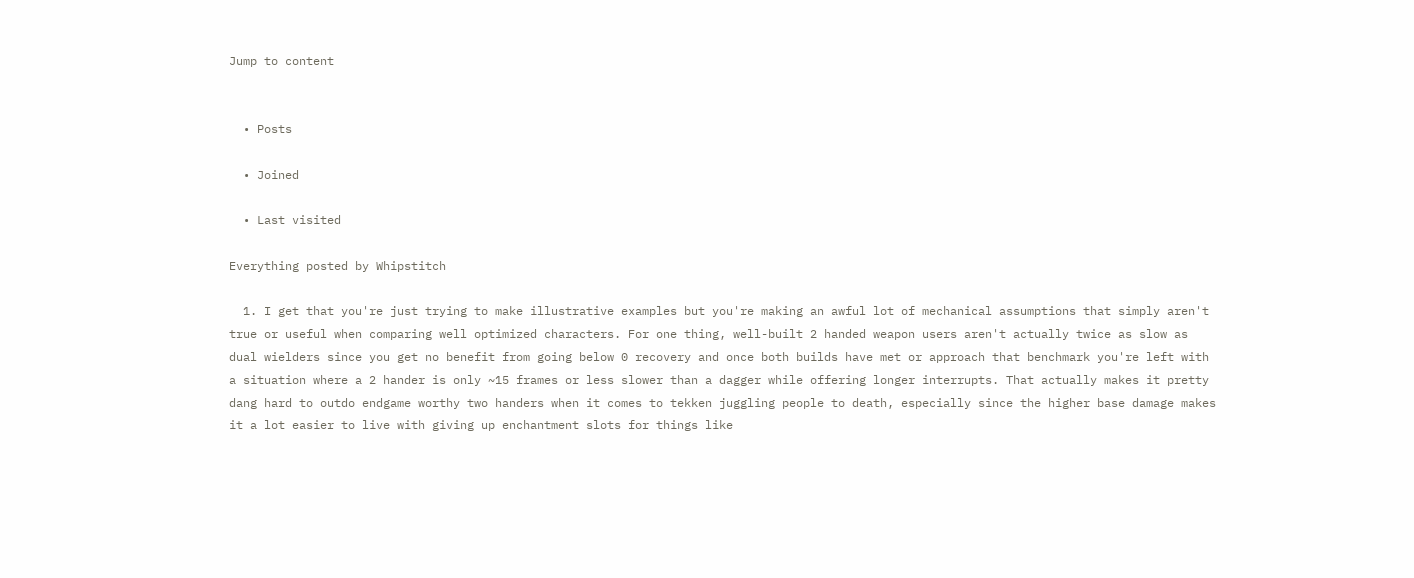Jump to content


  • Posts

  • Joined

  • Last visited

Everything posted by Whipstitch

  1. I get that you're just trying to make illustrative examples but you're making an awful lot of mechanical assumptions that simply aren't true or useful when comparing well optimized characters. For one thing, well-built 2 handed weapon users aren't actually twice as slow as dual wielders since you get no benefit from going below 0 recovery and once both builds have met or approach that benchmark you're left with a situation where a 2 hander is only ~15 frames or less slower than a dagger while offering longer interrupts. That actually makes it pretty dang hard to outdo endgame worthy two handers when it comes to tekken juggling people to death, especially since the higher base damage makes it a lot easier to live with giving up enchantment slots for things like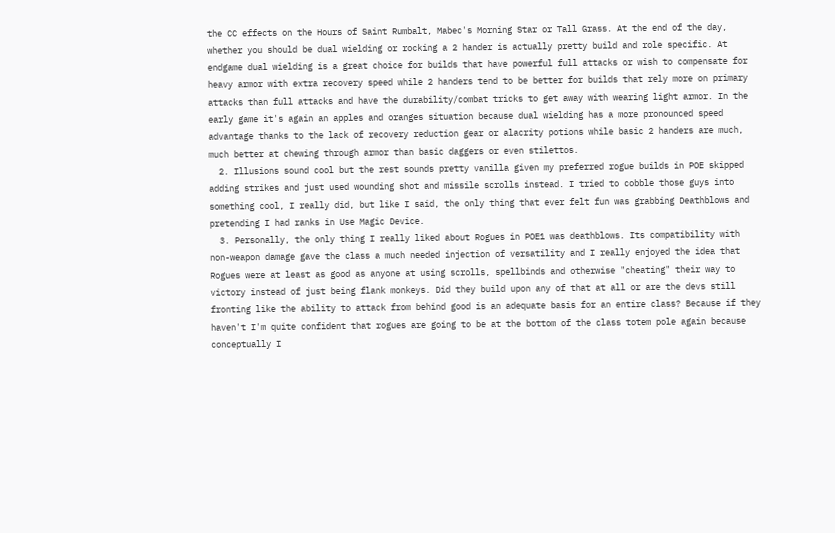the CC effects on the Hours of Saint Rumbalt, Mabec's Morning Star or Tall Grass. At the end of the day, whether you should be dual wielding or rocking a 2 hander is actually pretty build and role specific. At endgame dual wielding is a great choice for builds that have powerful full attacks or wish to compensate for heavy armor with extra recovery speed while 2 handers tend to be better for builds that rely more on primary attacks than full attacks and have the durability/combat tricks to get away with wearing light armor. In the early game it's again an apples and oranges situation because dual wielding has a more pronounced speed advantage thanks to the lack of recovery reduction gear or alacrity potions while basic 2 handers are much, much better at chewing through armor than basic daggers or even stilettos.
  2. Illusions sound cool but the rest sounds pretty vanilla given my preferred rogue builds in POE skipped adding strikes and just used wounding shot and missile scrolls instead. I tried to cobble those guys into something cool, I really did, but like I said, the only thing that ever felt fun was grabbing Deathblows and pretending I had ranks in Use Magic Device.
  3. Personally, the only thing I really liked about Rogues in POE1 was deathblows. Its compatibility with non-weapon damage gave the class a much needed injection of versatility and I really enjoyed the idea that Rogues were at least as good as anyone at using scrolls, spellbinds and otherwise "cheating" their way to victory instead of just being flank monkeys. Did they build upon any of that at all or are the devs still fronting like the ability to attack from behind good is an adequate basis for an entire class? Because if they haven't I'm quite confident that rogues are going to be at the bottom of the class totem pole again because conceptually I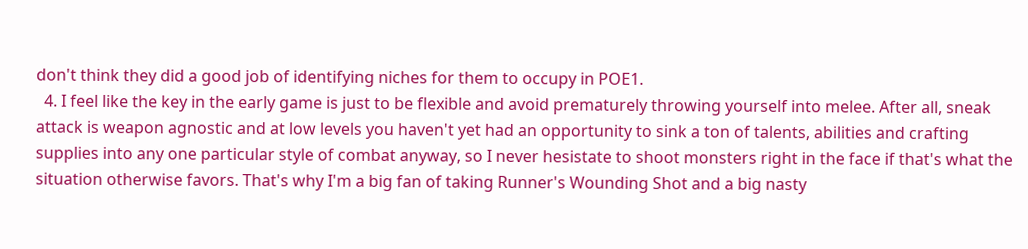don't think they did a good job of identifying niches for them to occupy in POE1.
  4. I feel like the key in the early game is just to be flexible and avoid prematurely throwing yourself into melee. After all, sneak attack is weapon agnostic and at low levels you haven't yet had an opportunity to sink a ton of talents, abilities and crafting supplies into any one particular style of combat anyway, so I never hesistate to shoot monsters right in the face if that's what the situation otherwise favors. That's why I'm a big fan of taking Runner's Wounding Shot and a big nasty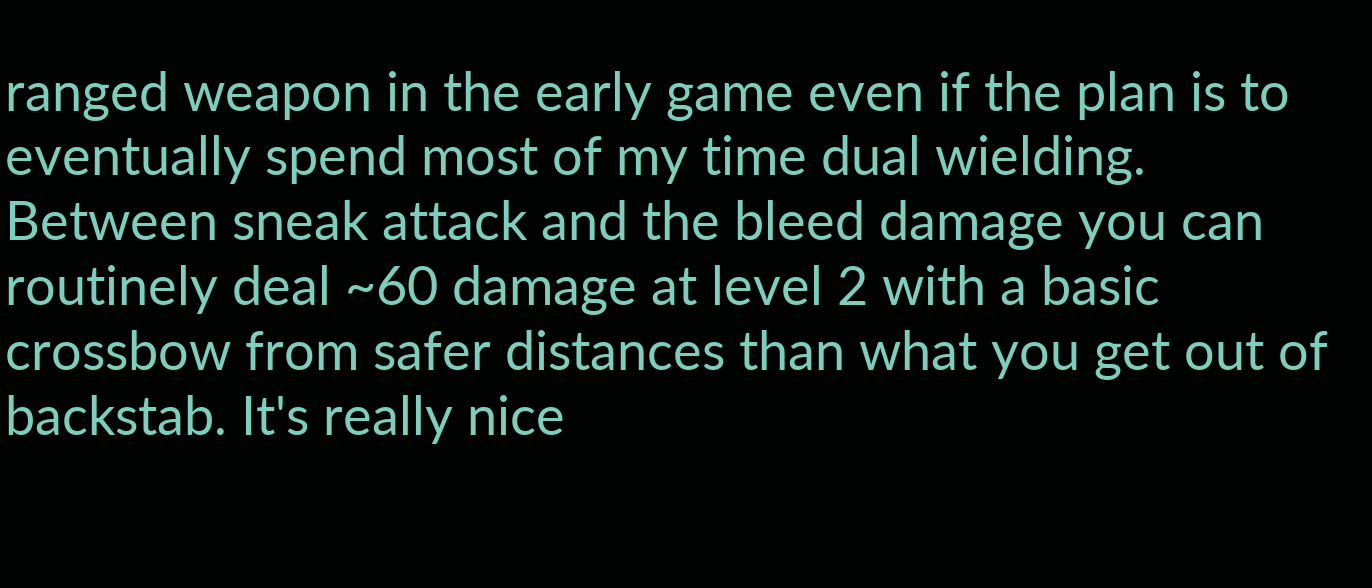ranged weapon in the early game even if the plan is to eventually spend most of my time dual wielding. Between sneak attack and the bleed damage you can routinely deal ~60 damage at level 2 with a basic crossbow from safer distances than what you get out of backstab. It's really nice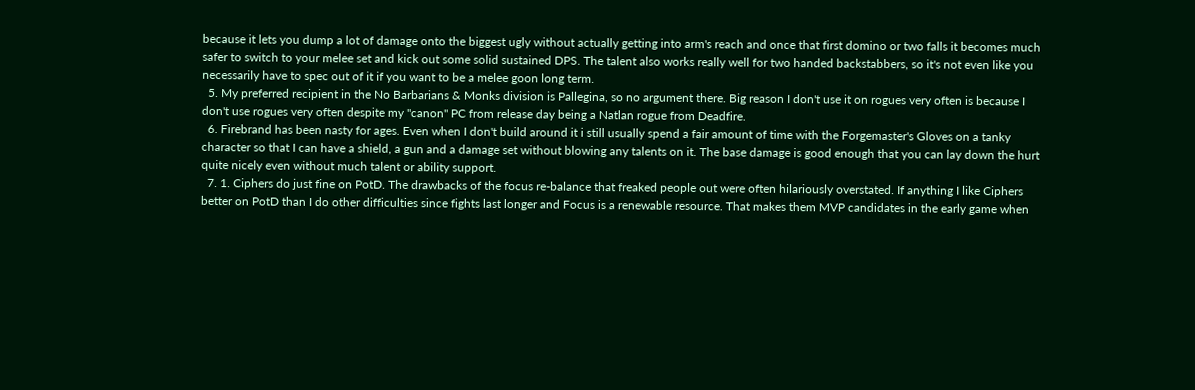because it lets you dump a lot of damage onto the biggest ugly without actually getting into arm's reach and once that first domino or two falls it becomes much safer to switch to your melee set and kick out some solid sustained DPS. The talent also works really well for two handed backstabbers, so it's not even like you necessarily have to spec out of it if you want to be a melee goon long term.
  5. My preferred recipient in the No Barbarians & Monks division is Pallegina, so no argument there. Big reason I don't use it on rogues very often is because I don't use rogues very often despite my "canon" PC from release day being a Natlan rogue from Deadfire.
  6. Firebrand has been nasty for ages. Even when I don't build around it i still usually spend a fair amount of time with the Forgemaster's Gloves on a tanky character so that I can have a shield, a gun and a damage set without blowing any talents on it. The base damage is good enough that you can lay down the hurt quite nicely even without much talent or ability support.
  7. 1. Ciphers do just fine on PotD. The drawbacks of the focus re-balance that freaked people out were often hilariously overstated. If anything I like Ciphers better on PotD than I do other difficulties since fights last longer and Focus is a renewable resource. That makes them MVP candidates in the early game when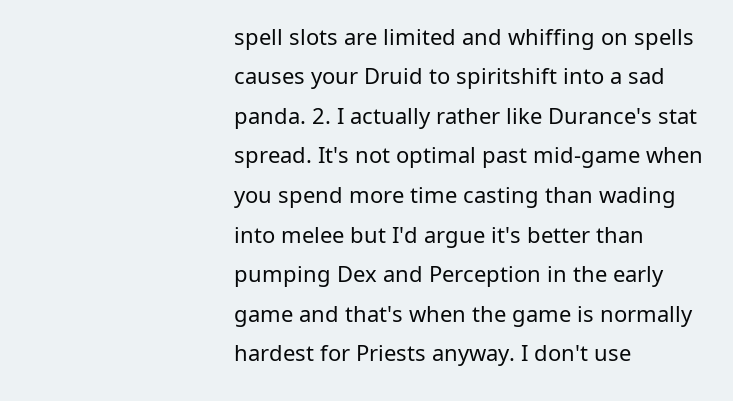spell slots are limited and whiffing on spells causes your Druid to spiritshift into a sad panda. 2. I actually rather like Durance's stat spread. It's not optimal past mid-game when you spend more time casting than wading into melee but I'd argue it's better than pumping Dex and Perception in the early game and that's when the game is normally hardest for Priests anyway. I don't use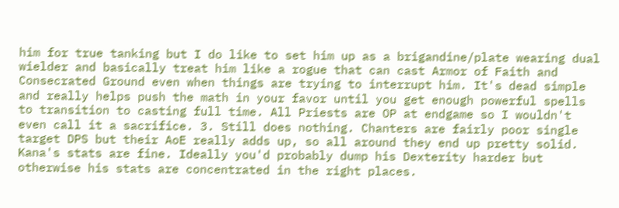him for true tanking but I do like to set him up as a brigandine/plate wearing dual wielder and basically treat him like a rogue that can cast Armor of Faith and Consecrated Ground even when things are trying to interrupt him. It's dead simple and really helps push the math in your favor until you get enough powerful spells to transition to casting full time. All Priests are OP at endgame so I wouldn't even call it a sacrifice. 3. Still does nothing. Chanters are fairly poor single target DPS but their AoE really adds up, so all around they end up pretty solid. Kana's stats are fine. Ideally you'd probably dump his Dexterity harder but otherwise his stats are concentrated in the right places.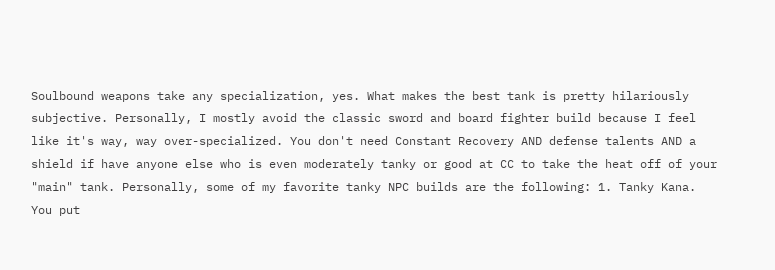Soulbound weapons take any specialization, yes. What makes the best tank is pretty hilariously subjective. Personally, I mostly avoid the classic sword and board fighter build because I feel like it's way, way over-specialized. You don't need Constant Recovery AND defense talents AND a shield if have anyone else who is even moderately tanky or good at CC to take the heat off of your "main" tank. Personally, some of my favorite tanky NPC builds are the following: 1. Tanky Kana. You put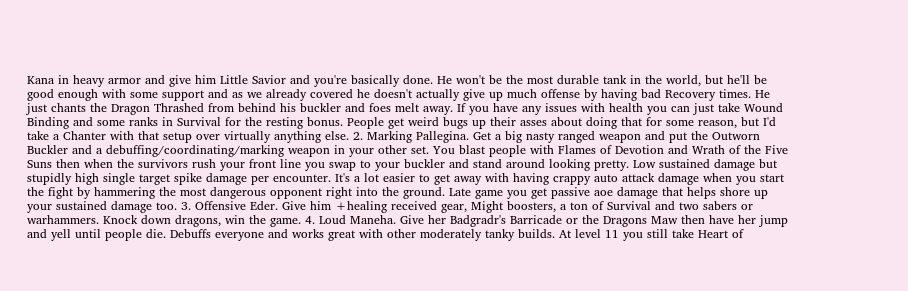Kana in heavy armor and give him Little Savior and you're basically done. He won't be the most durable tank in the world, but he'll be good enough with some support and as we already covered he doesn't actually give up much offense by having bad Recovery times. He just chants the Dragon Thrashed from behind his buckler and foes melt away. If you have any issues with health you can just take Wound Binding and some ranks in Survival for the resting bonus. People get weird bugs up their asses about doing that for some reason, but I'd take a Chanter with that setup over virtually anything else. 2. Marking Pallegina. Get a big nasty ranged weapon and put the Outworn Buckler and a debuffing/coordinating/marking weapon in your other set. You blast people with Flames of Devotion and Wrath of the Five Suns then when the survivors rush your front line you swap to your buckler and stand around looking pretty. Low sustained damage but stupidly high single target spike damage per encounter. It's a lot easier to get away with having crappy auto attack damage when you start the fight by hammering the most dangerous opponent right into the ground. Late game you get passive aoe damage that helps shore up your sustained damage too. 3. Offensive Eder. Give him +healing received gear, Might boosters, a ton of Survival and two sabers or warhammers. Knock down dragons, win the game. 4. Loud Maneha. Give her Badgradr's Barricade or the Dragons Maw then have her jump and yell until people die. Debuffs everyone and works great with other moderately tanky builds. At level 11 you still take Heart of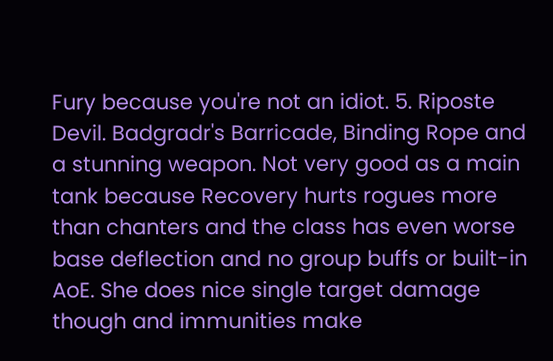Fury because you're not an idiot. 5. Riposte Devil. Badgradr's Barricade, Binding Rope and a stunning weapon. Not very good as a main tank because Recovery hurts rogues more than chanters and the class has even worse base deflection and no group buffs or built-in AoE. She does nice single target damage though and immunities make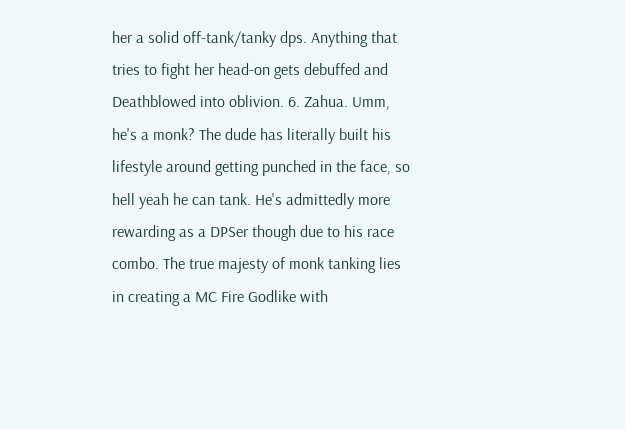her a solid off-tank/tanky dps. Anything that tries to fight her head-on gets debuffed and Deathblowed into oblivion. 6. Zahua. Umm, he's a monk? The dude has literally built his lifestyle around getting punched in the face, so hell yeah he can tank. He's admittedly more rewarding as a DPSer though due to his race combo. The true majesty of monk tanking lies in creating a MC Fire Godlike with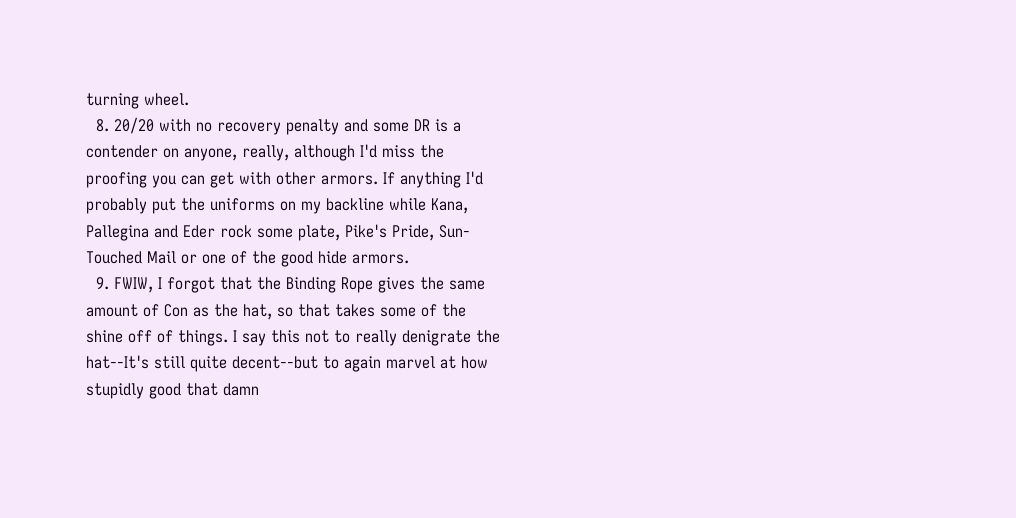turning wheel.
  8. 20/20 with no recovery penalty and some DR is a contender on anyone, really, although I'd miss the proofing you can get with other armors. If anything I'd probably put the uniforms on my backline while Kana, Pallegina and Eder rock some plate, Pike's Pride, Sun-Touched Mail or one of the good hide armors.
  9. FWIW, I forgot that the Binding Rope gives the same amount of Con as the hat, so that takes some of the shine off of things. I say this not to really denigrate the hat--It's still quite decent--but to again marvel at how stupidly good that damn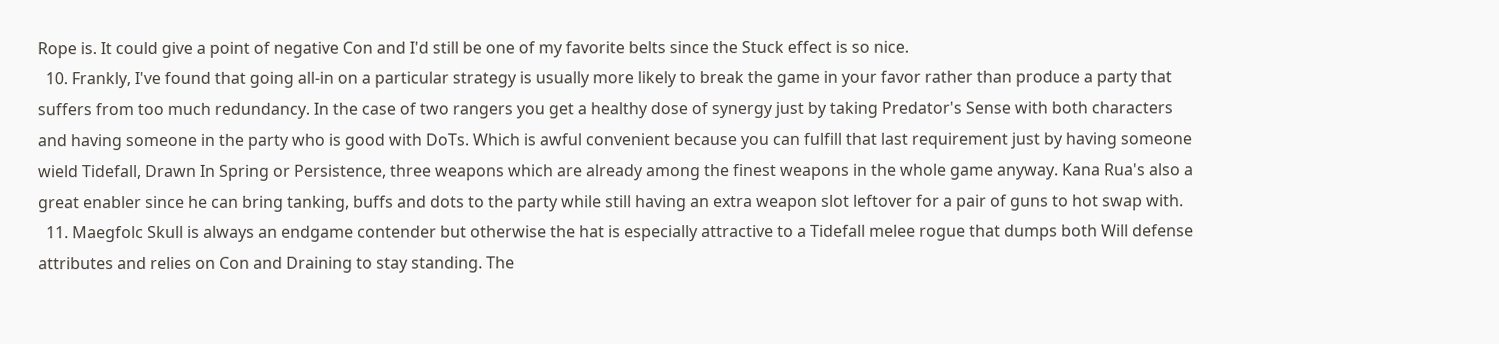Rope is. It could give a point of negative Con and I'd still be one of my favorite belts since the Stuck effect is so nice.
  10. Frankly, I've found that going all-in on a particular strategy is usually more likely to break the game in your favor rather than produce a party that suffers from too much redundancy. In the case of two rangers you get a healthy dose of synergy just by taking Predator's Sense with both characters and having someone in the party who is good with DoTs. Which is awful convenient because you can fulfill that last requirement just by having someone wield Tidefall, Drawn In Spring or Persistence, three weapons which are already among the finest weapons in the whole game anyway. Kana Rua's also a great enabler since he can bring tanking, buffs and dots to the party while still having an extra weapon slot leftover for a pair of guns to hot swap with.
  11. Maegfolc Skull is always an endgame contender but otherwise the hat is especially attractive to a Tidefall melee rogue that dumps both Will defense attributes and relies on Con and Draining to stay standing. The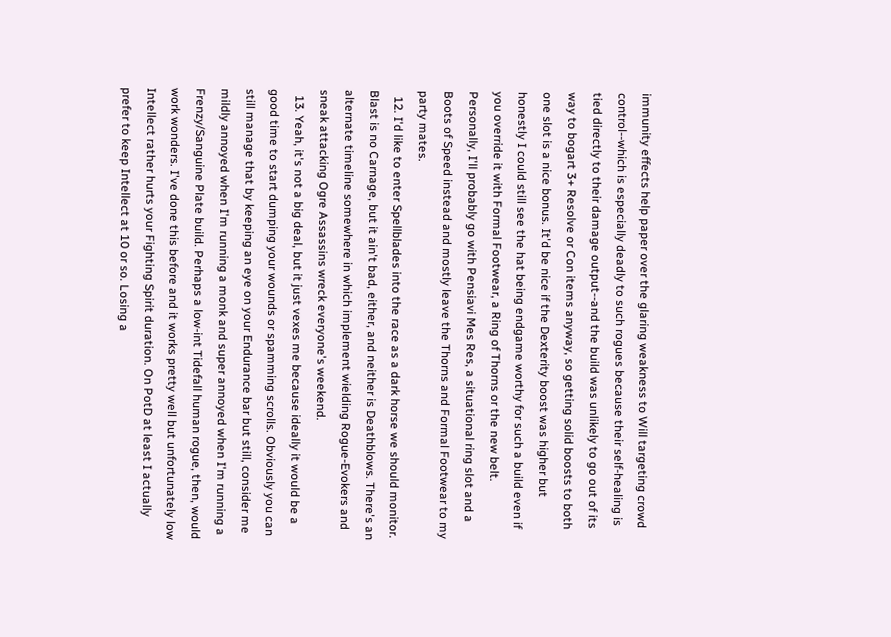immunity effects help paper over the glaring weakness to Will targeting crowd control--which is especially deadly to such rogues because their self-healing is tied directly to their damage output--and the build was unlikely to go out of its way to bogart 3+ Resolve or Con items anyway, so getting solid boosts to both one slot is a nice bonus. It'd be nice if the Dexterity boost was higher but honestly I could still see the hat being endgame worthy for such a build even if you override it with Formal Footwear, a Ring of Thorns or the new belt. Personally, I'll probably go with Pensiavi Mes Res, a situational ring slot and a Boots of Speed instead and mostly leave the Thorns and Formal Footwear to my party mates.
  12. I'd like to enter Spellblades into the race as a dark horse we should monitor. Blast is no Carnage, but it ain't bad, either, and neither is Deathblows. There's an alternate timeline somewhere in which implement wielding Rogue-Evokers and sneak attacking Ogre Assassins wreck everyone's weekend.
  13. Yeah, it's not a big deal, but it just vexes me because ideally it would be a good time to start dumping your wounds or spamming scrolls. Obviously you can still manage that by keeping an eye on your Endurance bar but still, consider me mildly annoyed when I'm running a monk and super annoyed when I'm running a Frenzy/Sanguine Plate build. Perhaps a low-int Tidefall human rogue, then, would work wonders. I've done this before and it works pretty well but unfortunately low Intellect rather hurts your Fighting Spirit duration. On PotD at least I actually prefer to keep Intellect at 10 or so. Losing a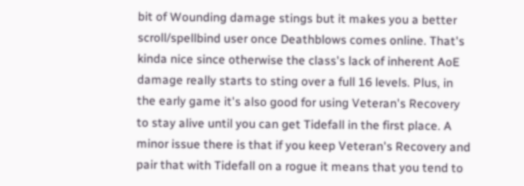bit of Wounding damage stings but it makes you a better scroll/spellbind user once Deathblows comes online. That's kinda nice since otherwise the class's lack of inherent AoE damage really starts to sting over a full 16 levels. Plus, in the early game it's also good for using Veteran's Recovery to stay alive until you can get Tidefall in the first place. A minor issue there is that if you keep Veteran's Recovery and pair that with Tidefall on a rogue it means that you tend to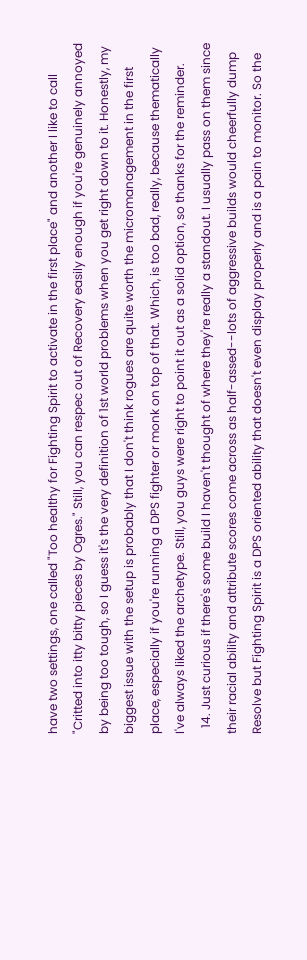have two settings, one called "Too healthy for Fighting Spirit to activate in the first place" and another I like to call "Critted into itty bitty pieces by Ogres." Still, you can respec out of Recovery easily enough if you're genuinely annoyed by being too tough, so I guess it's the very definition of 1st world problems when you get right down to it. Honestly, my biggest issue with the setup is probably that I don't think rogues are quite worth the micromanagement in the first place, especially if you're running a DPS fighter or monk on top of that. Which, is too bad, really, because thematically I've always liked the archetype. Still, you guys were right to point it out as a solid option, so thanks for the reminder.
  14. Just curious if there's some build I haven't thought of where they're really a standout. I usually pass on them since their racial ability and attribute scores come across as half-assed--lots of aggressive builds would cheerfully dump Resolve but Fighting Spirit is a DPS oriented ability that doesn't even display properly and is a pain to monitor. So the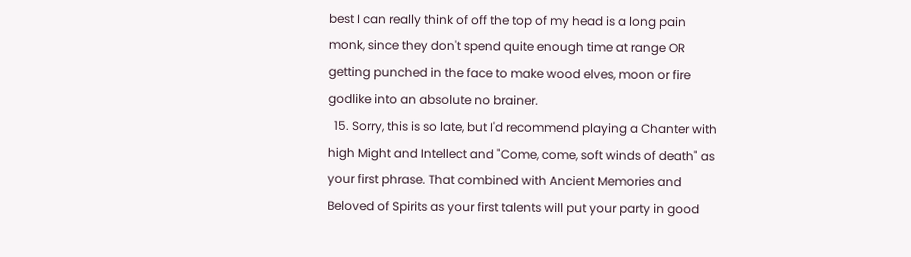best I can really think of off the top of my head is a long pain monk, since they don't spend quite enough time at range OR getting punched in the face to make wood elves, moon or fire godlike into an absolute no brainer.
  15. Sorry, this is so late, but I'd recommend playing a Chanter with high Might and Intellect and "Come, come, soft winds of death" as your first phrase. That combined with Ancient Memories and Beloved of Spirits as your first talents will put your party in good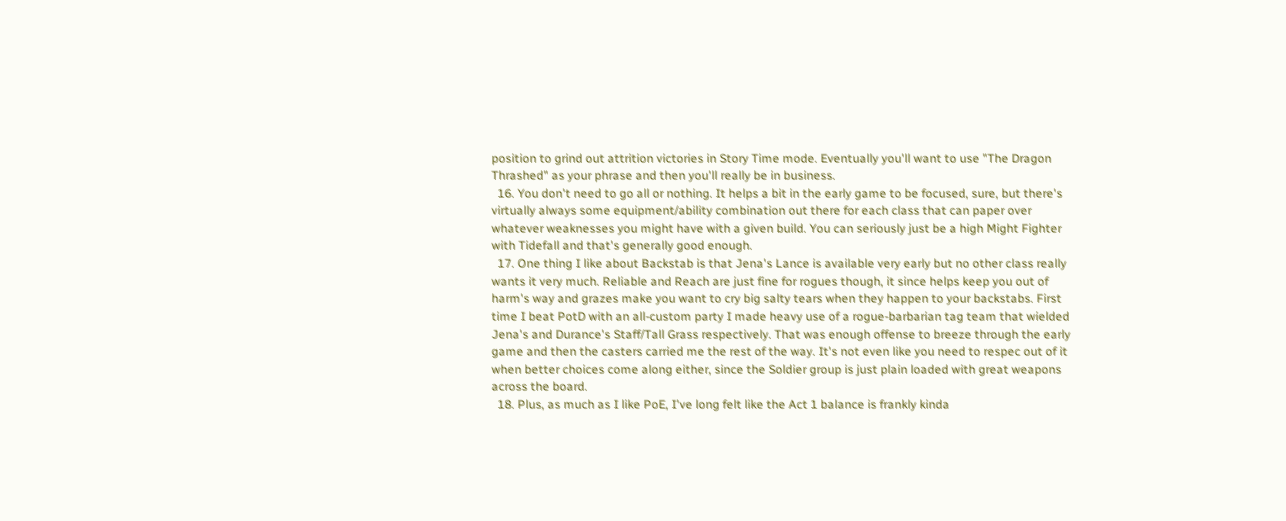position to grind out attrition victories in Story Time mode. Eventually you'll want to use "The Dragon Thrashed" as your phrase and then you'll really be in business.
  16. You don't need to go all or nothing. It helps a bit in the early game to be focused, sure, but there's virtually always some equipment/ability combination out there for each class that can paper over whatever weaknesses you might have with a given build. You can seriously just be a high Might Fighter with Tidefall and that's generally good enough.
  17. One thing I like about Backstab is that Jena's Lance is available very early but no other class really wants it very much. Reliable and Reach are just fine for rogues though, it since helps keep you out of harm's way and grazes make you want to cry big salty tears when they happen to your backstabs. First time I beat PotD with an all-custom party I made heavy use of a rogue-barbarian tag team that wielded Jena's and Durance's Staff/Tall Grass respectively. That was enough offense to breeze through the early game and then the casters carried me the rest of the way. It's not even like you need to respec out of it when better choices come along either, since the Soldier group is just plain loaded with great weapons across the board.
  18. Plus, as much as I like PoE, I've long felt like the Act 1 balance is frankly kinda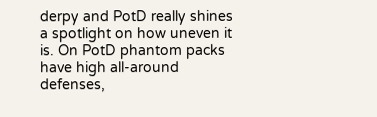derpy and PotD really shines a spotlight on how uneven it is. On PotD phantom packs have high all-around defenses,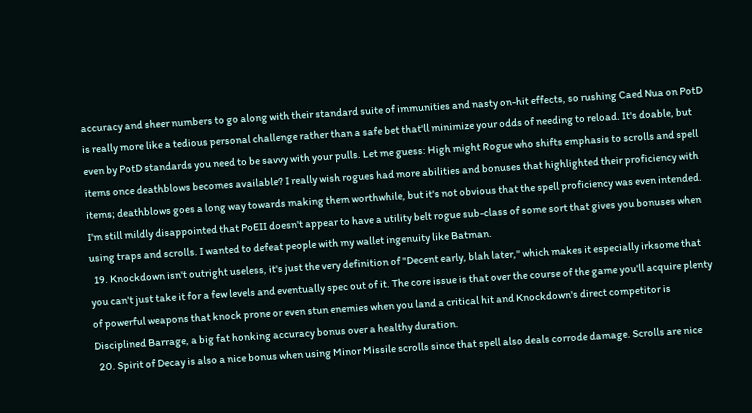accuracy and sheer numbers to go along with their standard suite of immunities and nasty on-hit effects, so rushing Caed Nua on PotD is really more like a tedious personal challenge rather than a safe bet that'll minimize your odds of needing to reload. It's doable, but even by PotD standards you need to be savvy with your pulls. Let me guess: High might Rogue who shifts emphasis to scrolls and spell items once deathblows becomes available? I really wish rogues had more abilities and bonuses that highlighted their proficiency with items; deathblows goes a long way towards making them worthwhile, but it's not obvious that the spell proficiency was even intended. I'm still mildly disappointed that PoEII doesn't appear to have a utility belt rogue sub-class of some sort that gives you bonuses when using traps and scrolls. I wanted to defeat people with my wallet ingenuity like Batman.
  19. Knockdown isn't outright useless, it's just the very definition of "Decent early, blah later," which makes it especially irksome that you can't just take it for a few levels and eventually spec out of it. The core issue is that over the course of the game you'll acquire plenty of powerful weapons that knock prone or even stun enemies when you land a critical hit and Knockdown's direct competitor is Disciplined Barrage, a big fat honking accuracy bonus over a healthy duration.
  20. Spirit of Decay is also a nice bonus when using Minor Missile scrolls since that spell also deals corrode damage. Scrolls are nice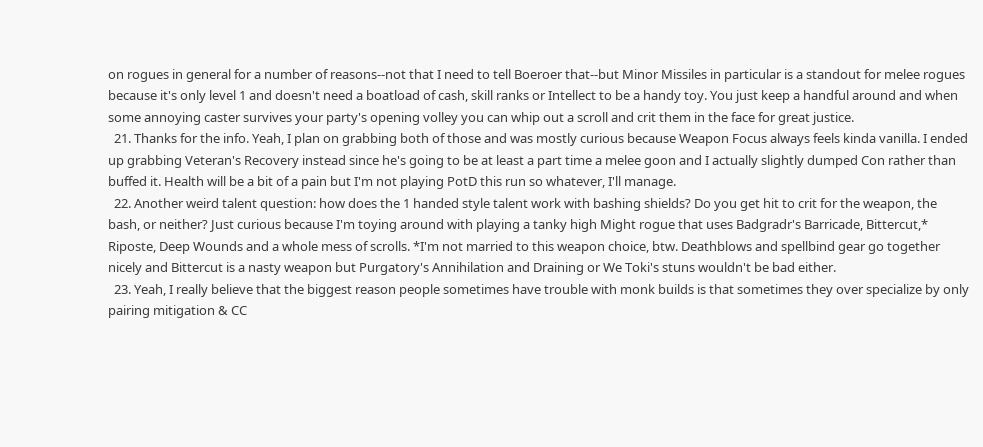on rogues in general for a number of reasons--not that I need to tell Boeroer that--but Minor Missiles in particular is a standout for melee rogues because it's only level 1 and doesn't need a boatload of cash, skill ranks or Intellect to be a handy toy. You just keep a handful around and when some annoying caster survives your party's opening volley you can whip out a scroll and crit them in the face for great justice.
  21. Thanks for the info. Yeah, I plan on grabbing both of those and was mostly curious because Weapon Focus always feels kinda vanilla. I ended up grabbing Veteran's Recovery instead since he's going to be at least a part time a melee goon and I actually slightly dumped Con rather than buffed it. Health will be a bit of a pain but I'm not playing PotD this run so whatever, I'll manage.
  22. Another weird talent question: how does the 1 handed style talent work with bashing shields? Do you get hit to crit for the weapon, the bash, or neither? Just curious because I'm toying around with playing a tanky high Might rogue that uses Badgradr's Barricade, Bittercut,* Riposte, Deep Wounds and a whole mess of scrolls. *I'm not married to this weapon choice, btw. Deathblows and spellbind gear go together nicely and Bittercut is a nasty weapon but Purgatory's Annihilation and Draining or We Toki's stuns wouldn't be bad either.
  23. Yeah, I really believe that the biggest reason people sometimes have trouble with monk builds is that sometimes they over specialize by only pairing mitigation & CC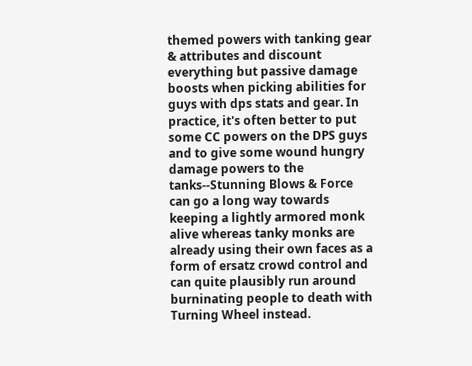themed powers with tanking gear & attributes and discount everything but passive damage boosts when picking abilities for guys with dps stats and gear. In practice, it's often better to put some CC powers on the DPS guys and to give some wound hungry damage powers to the tanks--Stunning Blows & Force can go a long way towards keeping a lightly armored monk alive whereas tanky monks are already using their own faces as a form of ersatz crowd control and can quite plausibly run around burninating people to death with Turning Wheel instead.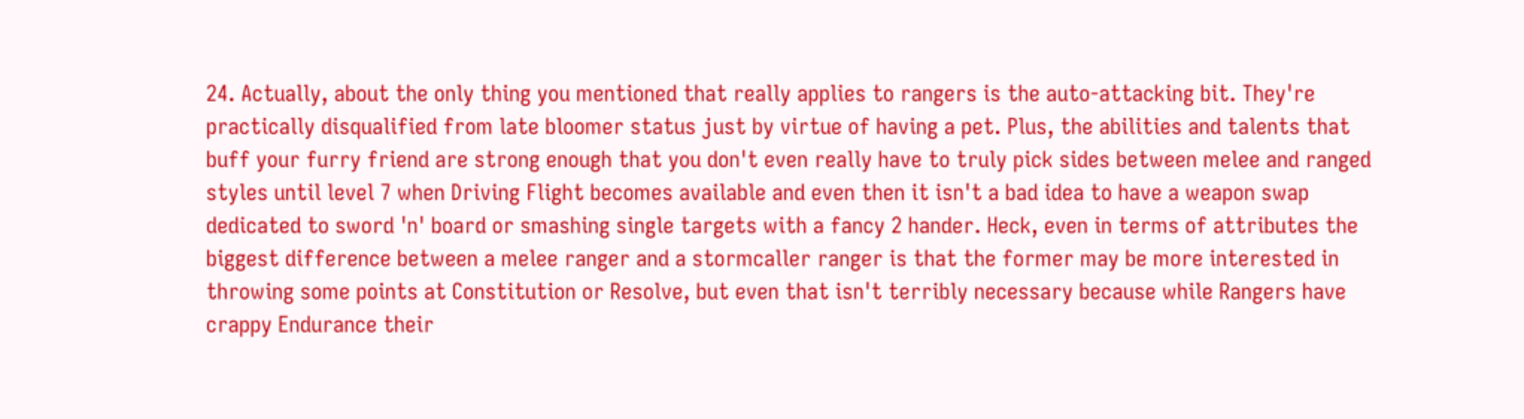24. Actually, about the only thing you mentioned that really applies to rangers is the auto-attacking bit. They're practically disqualified from late bloomer status just by virtue of having a pet. Plus, the abilities and talents that buff your furry friend are strong enough that you don't even really have to truly pick sides between melee and ranged styles until level 7 when Driving Flight becomes available and even then it isn't a bad idea to have a weapon swap dedicated to sword 'n' board or smashing single targets with a fancy 2 hander. Heck, even in terms of attributes the biggest difference between a melee ranger and a stormcaller ranger is that the former may be more interested in throwing some points at Constitution or Resolve, but even that isn't terribly necessary because while Rangers have crappy Endurance their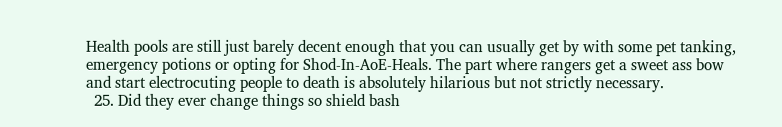Health pools are still just barely decent enough that you can usually get by with some pet tanking, emergency potions or opting for Shod-In-AoE-Heals. The part where rangers get a sweet ass bow and start electrocuting people to death is absolutely hilarious but not strictly necessary.
  25. Did they ever change things so shield bash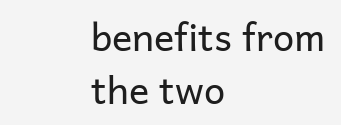benefits from the two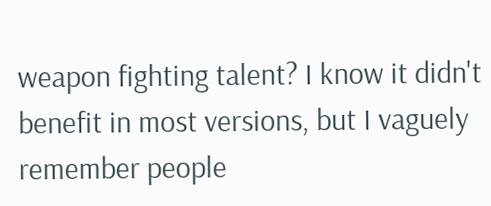weapon fighting talent? I know it didn't benefit in most versions, but I vaguely remember people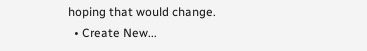hoping that would change.
  • Create New...